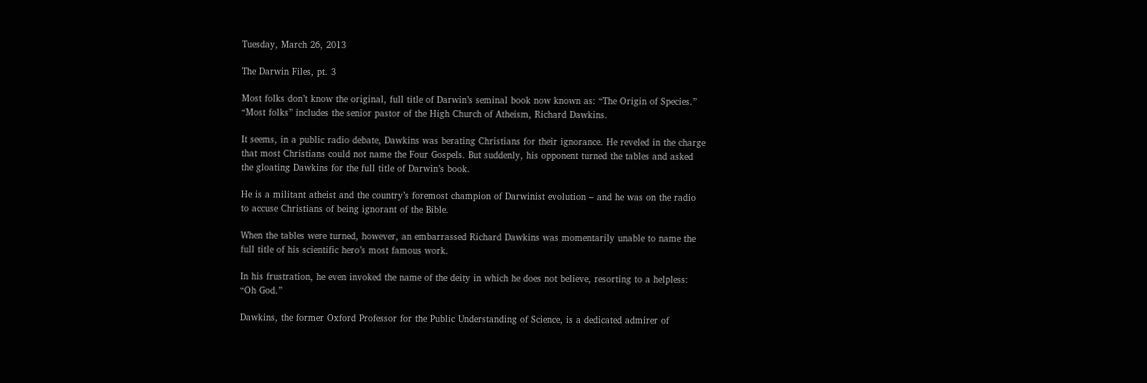Tuesday, March 26, 2013

The Darwin Files, pt. 3

Most folks don’t know the original, full title of Darwin’s seminal book now known as: “The Origin of Species.” “Most folks” includes the senior pastor of the High Church of Atheism, Richard Dawkins.

It seems, in a public radio debate, Dawkins was berating Christians for their ignorance. He reveled in the charge that most Christians could not name the Four Gospels. But suddenly, his opponent turned the tables and asked the gloating Dawkins for the full title of Darwin’s book.

He is a militant atheist and the country’s foremost champion of Darwinist evolution – and he was on the radio to accuse Christians of being ignorant of the Bible.

When the tables were turned, however, an embarrassed Richard Dawkins was momentarily unable to name the full title of his scientific hero’s most famous work.

In his frustration, he even invoked the name of the deity in which he does not believe, resorting to a helpless: “Oh God.”

Dawkins, the former Oxford Professor for the Public Understanding of Science, is a dedicated admirer of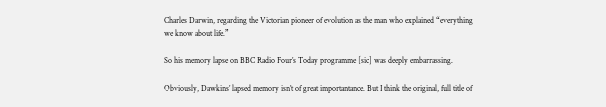Charles Darwin, regarding the Victorian pioneer of evolution as the man who explained “everything we know about life.”

So his memory lapse on BBC Radio Four’s Today programme [sic] was deeply embarrassing.

Obviously, Dawkins’ lapsed memory isn’t of great importantance. But I think the original, full title of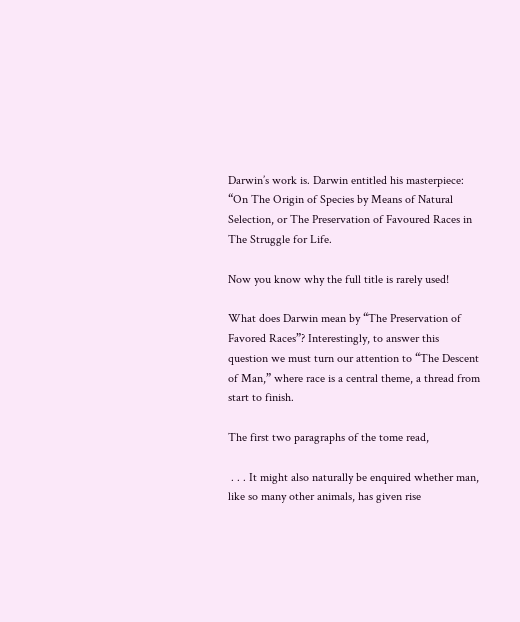Darwin’s work is. Darwin entitled his masterpiece: “On The Origin of Species by Means of Natural Selection, or The Preservation of Favoured Races in The Struggle for Life.

Now you know why the full title is rarely used!

What does Darwin mean by “The Preservation of Favored Races”? Interestingly, to answer this question we must turn our attention to “The Descent of Man,” where race is a central theme, a thread from start to finish.

The first two paragraphs of the tome read,

 . . . It might also naturally be enquired whether man, like so many other animals, has given rise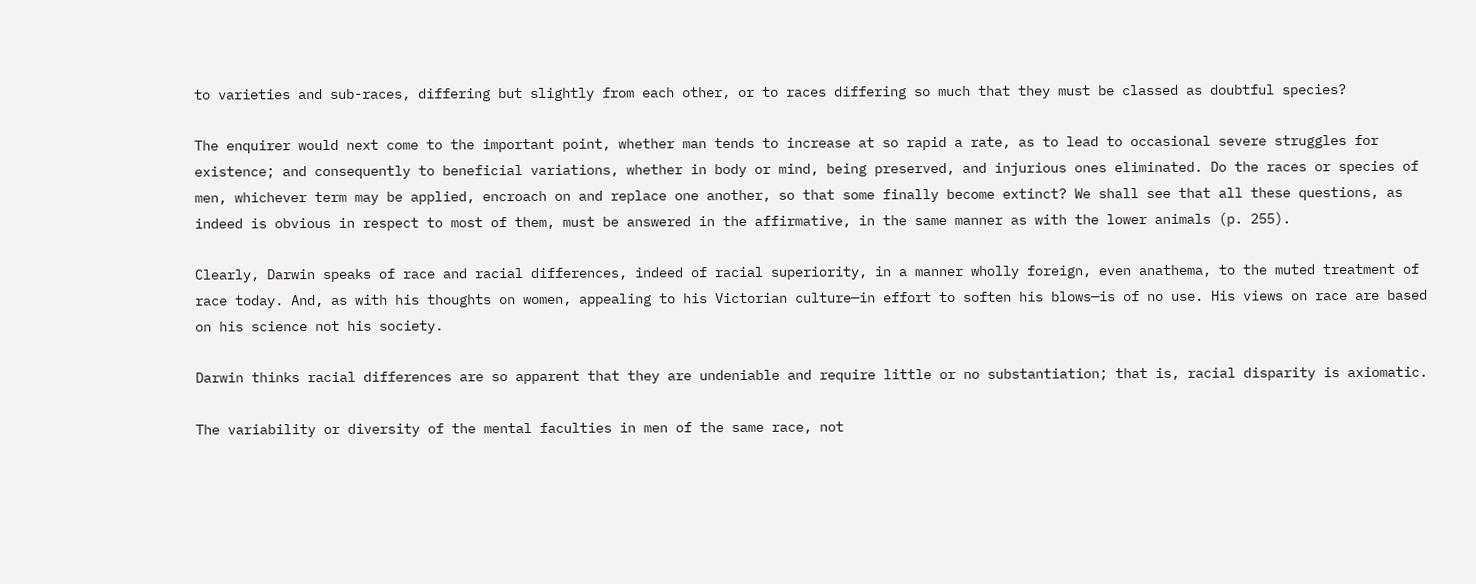to varieties and sub-races, differing but slightly from each other, or to races differing so much that they must be classed as doubtful species?

The enquirer would next come to the important point, whether man tends to increase at so rapid a rate, as to lead to occasional severe struggles for existence; and consequently to beneficial variations, whether in body or mind, being preserved, and injurious ones eliminated. Do the races or species of men, whichever term may be applied, encroach on and replace one another, so that some finally become extinct? We shall see that all these questions, as indeed is obvious in respect to most of them, must be answered in the affirmative, in the same manner as with the lower animals (p. 255).

Clearly, Darwin speaks of race and racial differences, indeed of racial superiority, in a manner wholly foreign, even anathema, to the muted treatment of race today. And, as with his thoughts on women, appealing to his Victorian culture—in effort to soften his blows—is of no use. His views on race are based on his science not his society.

Darwin thinks racial differences are so apparent that they are undeniable and require little or no substantiation; that is, racial disparity is axiomatic.

The variability or diversity of the mental faculties in men of the same race, not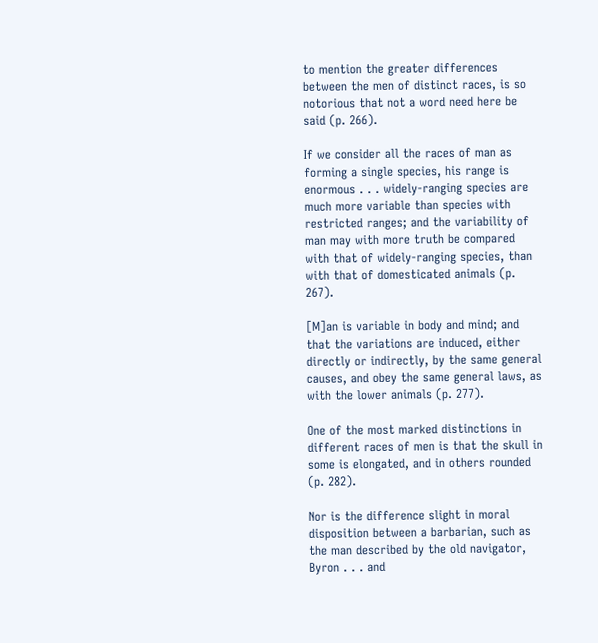to mention the greater differences between the men of distinct races, is so notorious that not a word need here be said (p. 266).

If we consider all the races of man as forming a single species, his range is enormous . . . widely-ranging species are much more variable than species with restricted ranges; and the variability of man may with more truth be compared with that of widely-ranging species, than with that of domesticated animals (p. 267).

[M]an is variable in body and mind; and that the variations are induced, either directly or indirectly, by the same general causes, and obey the same general laws, as with the lower animals (p. 277).

One of the most marked distinctions in different races of men is that the skull in some is elongated, and in others rounded (p. 282).

Nor is the difference slight in moral disposition between a barbarian, such as the man described by the old navigator, Byron . . . and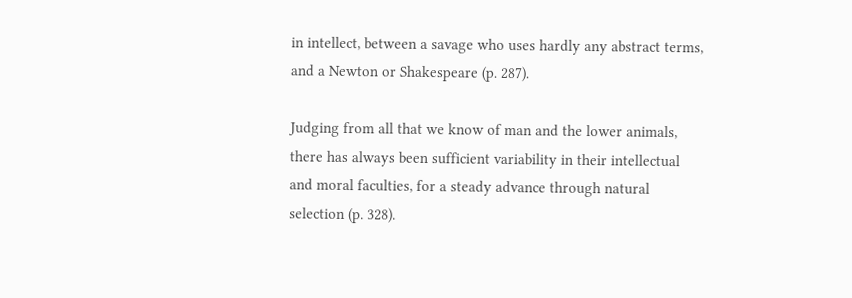in intellect, between a savage who uses hardly any abstract terms, and a Newton or Shakespeare (p. 287).

Judging from all that we know of man and the lower animals, there has always been sufficient variability in their intellectual and moral faculties, for a steady advance through natural selection (p. 328).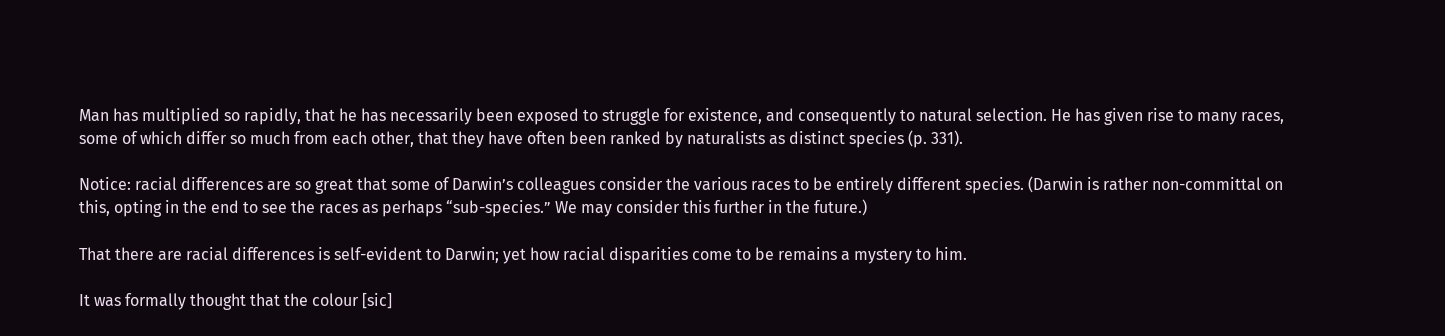Man has multiplied so rapidly, that he has necessarily been exposed to struggle for existence, and consequently to natural selection. He has given rise to many races, some of which differ so much from each other, that they have often been ranked by naturalists as distinct species (p. 331).

Notice: racial differences are so great that some of Darwin’s colleagues consider the various races to be entirely different species. (Darwin is rather non-committal on this, opting in the end to see the races as perhaps “sub-species.” We may consider this further in the future.)

That there are racial differences is self-evident to Darwin; yet how racial disparities come to be remains a mystery to him.

It was formally thought that the colour [sic]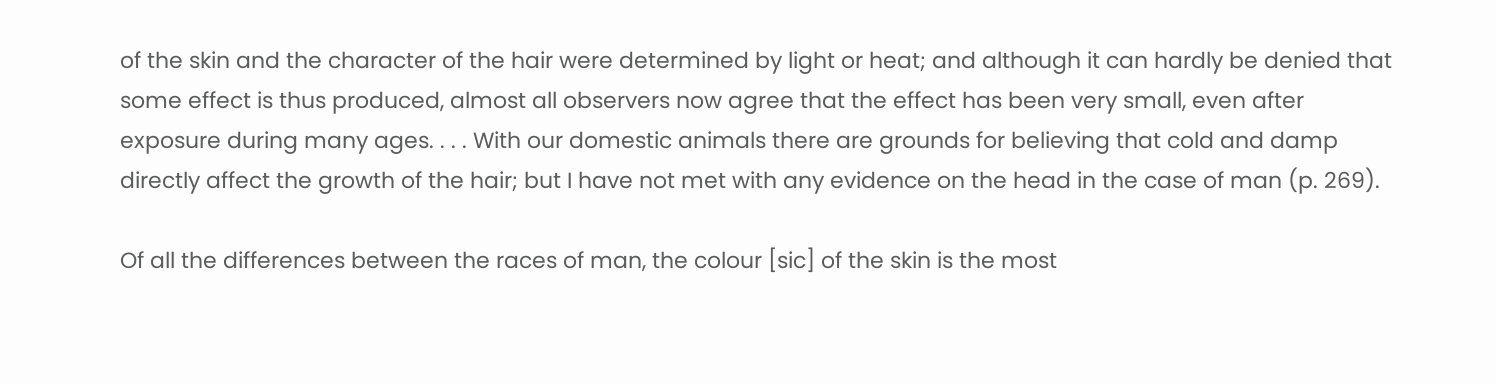of the skin and the character of the hair were determined by light or heat; and although it can hardly be denied that some effect is thus produced, almost all observers now agree that the effect has been very small, even after exposure during many ages. . . . With our domestic animals there are grounds for believing that cold and damp directly affect the growth of the hair; but I have not met with any evidence on the head in the case of man (p. 269).

Of all the differences between the races of man, the colour [sic] of the skin is the most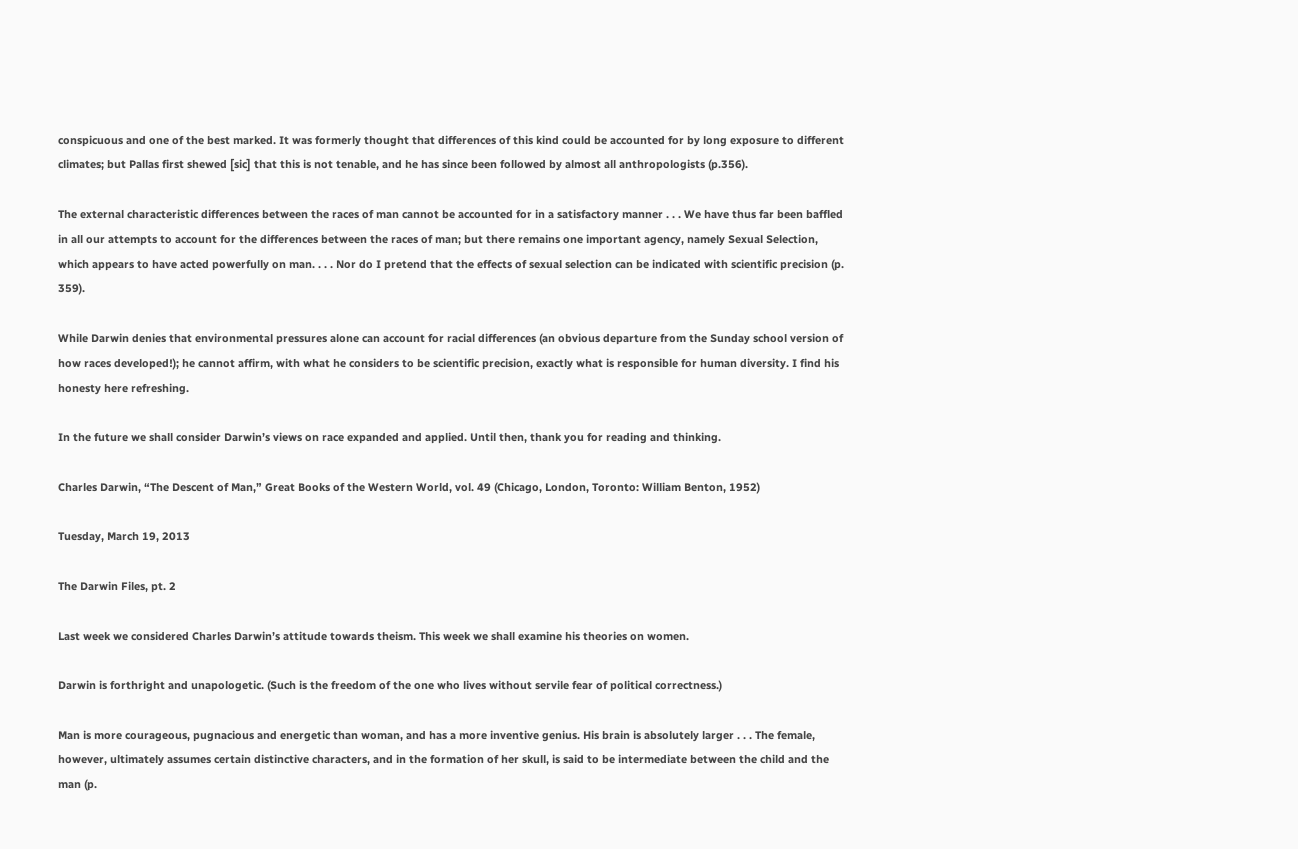conspicuous and one of the best marked. It was formerly thought that differences of this kind could be accounted for by long exposure to different climates; but Pallas first shewed [sic] that this is not tenable, and he has since been followed by almost all anthropologists (p.356).

The external characteristic differences between the races of man cannot be accounted for in a satisfactory manner . . . We have thus far been baffled in all our attempts to account for the differences between the races of man; but there remains one important agency, namely Sexual Selection, which appears to have acted powerfully on man. . . . Nor do I pretend that the effects of sexual selection can be indicated with scientific precision (p. 359).

While Darwin denies that environmental pressures alone can account for racial differences (an obvious departure from the Sunday school version of how races developed!); he cannot affirm, with what he considers to be scientific precision, exactly what is responsible for human diversity. I find his honesty here refreshing.

In the future we shall consider Darwin’s views on race expanded and applied. Until then, thank you for reading and thinking.

Charles Darwin, “The Descent of Man,” Great Books of the Western World, vol. 49 (Chicago, London, Toronto: William Benton, 1952)

Tuesday, March 19, 2013

The Darwin Files, pt. 2

Last week we considered Charles Darwin’s attitude towards theism. This week we shall examine his theories on women.

Darwin is forthright and unapologetic. (Such is the freedom of the one who lives without servile fear of political correctness.)

Man is more courageous, pugnacious and energetic than woman, and has a more inventive genius. His brain is absolutely larger . . . The female, however, ultimately assumes certain distinctive characters, and in the formation of her skull, is said to be intermediate between the child and the man (p.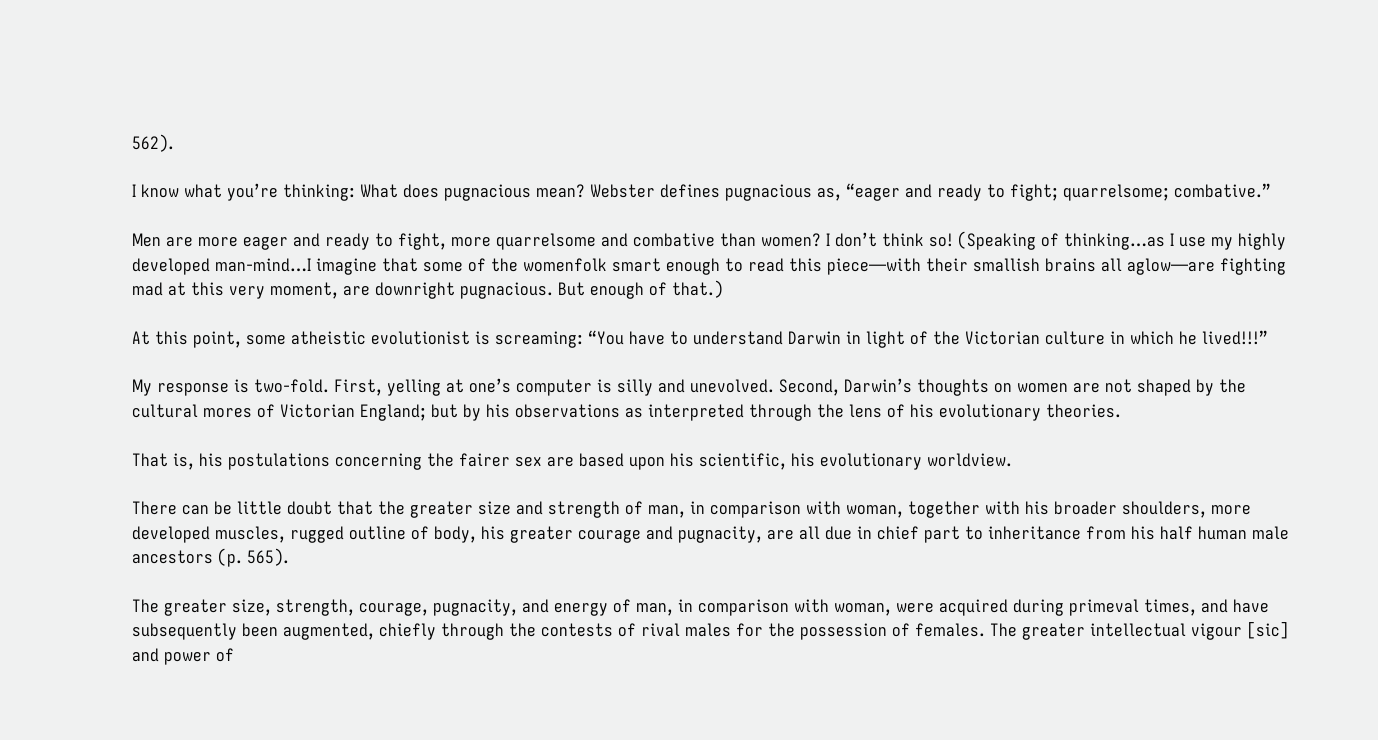562).

I know what you’re thinking: What does pugnacious mean? Webster defines pugnacious as, “eager and ready to fight; quarrelsome; combative.”

Men are more eager and ready to fight, more quarrelsome and combative than women? I don’t think so! (Speaking of thinking…as I use my highly developed man-mind…I imagine that some of the womenfolk smart enough to read this piece—with their smallish brains all aglow—are fighting mad at this very moment, are downright pugnacious. But enough of that.)

At this point, some atheistic evolutionist is screaming: “You have to understand Darwin in light of the Victorian culture in which he lived!!!”

My response is two-fold. First, yelling at one’s computer is silly and unevolved. Second, Darwin’s thoughts on women are not shaped by the cultural mores of Victorian England; but by his observations as interpreted through the lens of his evolutionary theories.

That is, his postulations concerning the fairer sex are based upon his scientific, his evolutionary worldview.

There can be little doubt that the greater size and strength of man, in comparison with woman, together with his broader shoulders, more developed muscles, rugged outline of body, his greater courage and pugnacity, are all due in chief part to inheritance from his half human male ancestors (p. 565).

The greater size, strength, courage, pugnacity, and energy of man, in comparison with woman, were acquired during primeval times, and have subsequently been augmented, chiefly through the contests of rival males for the possession of females. The greater intellectual vigour [sic] and power of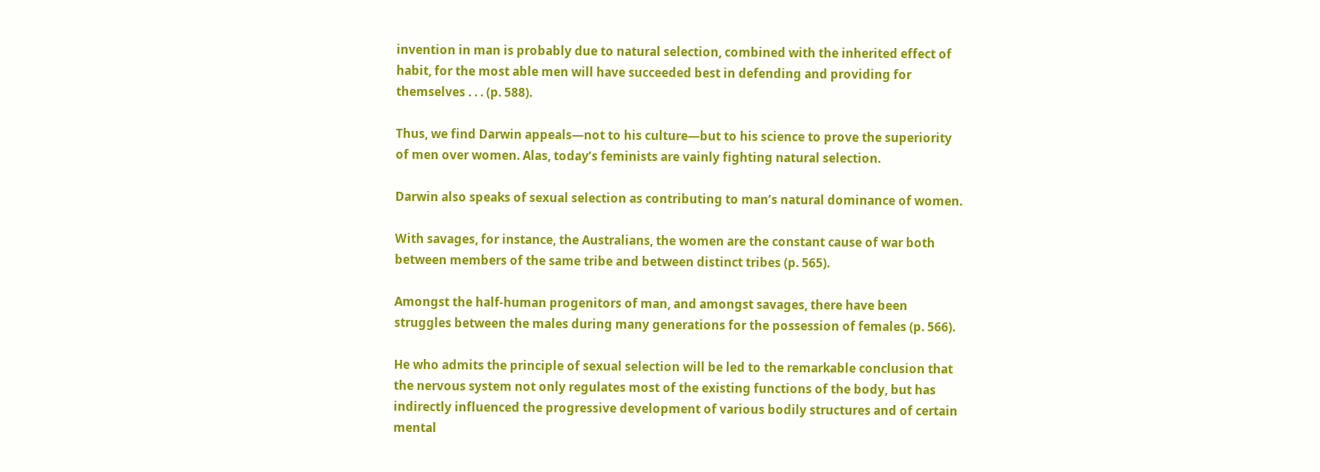invention in man is probably due to natural selection, combined with the inherited effect of habit, for the most able men will have succeeded best in defending and providing for themselves . . . (p. 588).

Thus, we find Darwin appeals—not to his culture—but to his science to prove the superiority of men over women. Alas, today’s feminists are vainly fighting natural selection.

Darwin also speaks of sexual selection as contributing to man’s natural dominance of women.

With savages, for instance, the Australians, the women are the constant cause of war both between members of the same tribe and between distinct tribes (p. 565).

Amongst the half-human progenitors of man, and amongst savages, there have been struggles between the males during many generations for the possession of females (p. 566).

He who admits the principle of sexual selection will be led to the remarkable conclusion that the nervous system not only regulates most of the existing functions of the body, but has indirectly influenced the progressive development of various bodily structures and of certain mental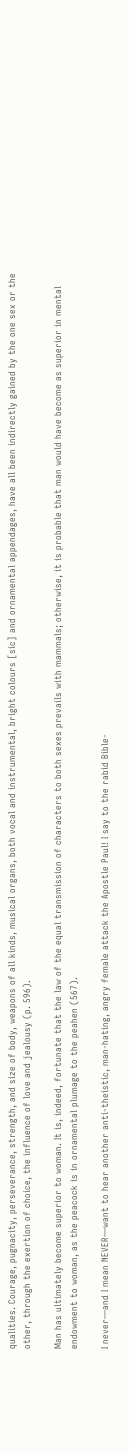qualities. Courage, pugnacity, perseverance, strength, and size of body, weapons of all kinds, musical organs, both vocal and instrumental, bright colours [sic] and ornamental appendages, have all been indirectly gained by the one sex or the other, through the exertion of choice, the influence of love and jealousy (p. 596).

Man has ultimately become superior to woman. It is, indeed, fortunate that the law of the equal transmission of characters to both sexes prevails with mammals; otherwise, it is probable that man would have become as superior in mental endowment to woman, as the peacock is in ornamental plumage to the peahen (567).

I never—and I mean NEVER—want to hear another anti-theistic, man-hating, angry female attack the Apostle Paul! I say to the rabid Bible-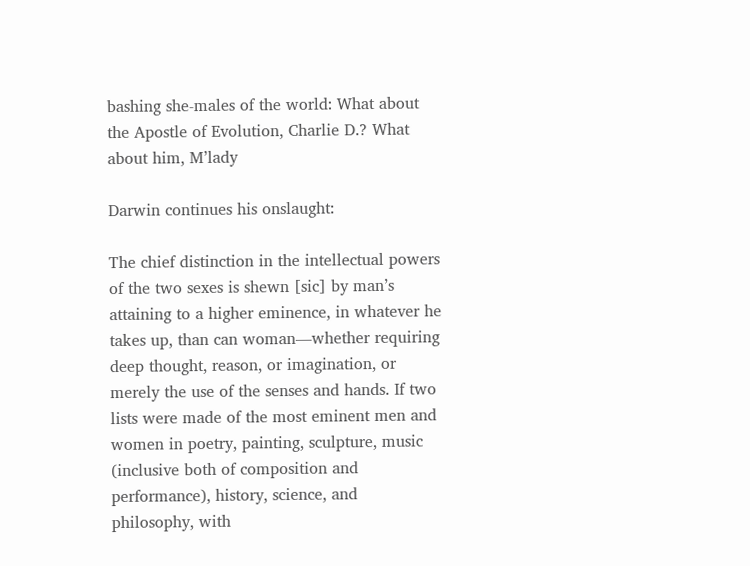bashing she-males of the world: What about the Apostle of Evolution, Charlie D.? What about him, M’lady

Darwin continues his onslaught:

The chief distinction in the intellectual powers of the two sexes is shewn [sic] by man’s attaining to a higher eminence, in whatever he takes up, than can woman—whether requiring deep thought, reason, or imagination, or merely the use of the senses and hands. If two lists were made of the most eminent men and women in poetry, painting, sculpture, music (inclusive both of composition and performance), history, science, and philosophy, with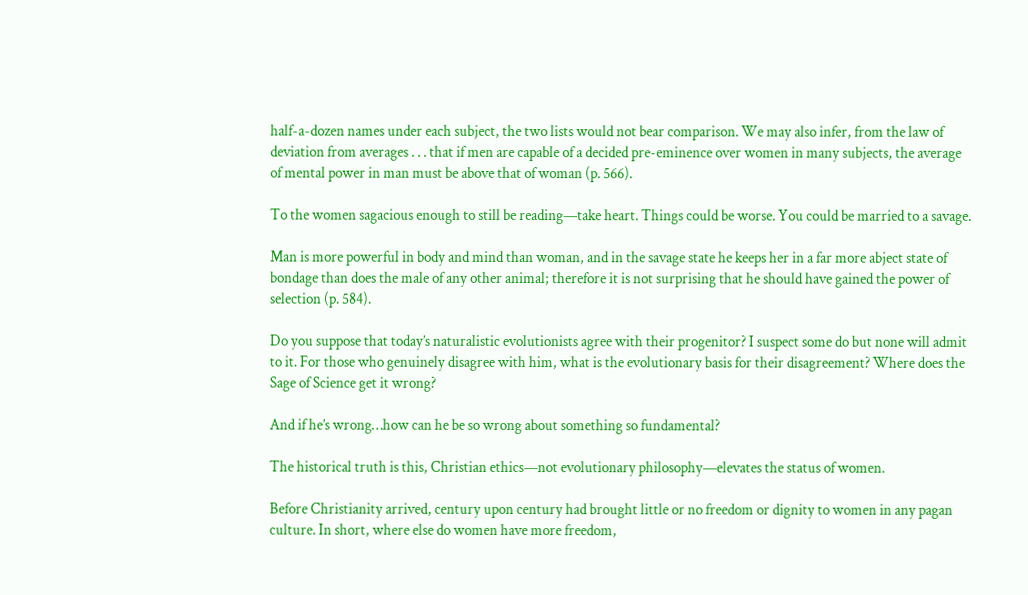half-a-dozen names under each subject, the two lists would not bear comparison. We may also infer, from the law of deviation from averages . . . that if men are capable of a decided pre-eminence over women in many subjects, the average of mental power in man must be above that of woman (p. 566).

To the women sagacious enough to still be reading—take heart. Things could be worse. You could be married to a savage.

Man is more powerful in body and mind than woman, and in the savage state he keeps her in a far more abject state of bondage than does the male of any other animal; therefore it is not surprising that he should have gained the power of selection (p. 584).

Do you suppose that today’s naturalistic evolutionists agree with their progenitor? I suspect some do but none will admit to it. For those who genuinely disagree with him, what is the evolutionary basis for their disagreement? Where does the Sage of Science get it wrong?

And if he’s wrong…how can he be so wrong about something so fundamental?

The historical truth is this, Christian ethics—not evolutionary philosophy—elevates the status of women.

Before Christianity arrived, century upon century had brought little or no freedom or dignity to women in any pagan culture. In short, where else do women have more freedom,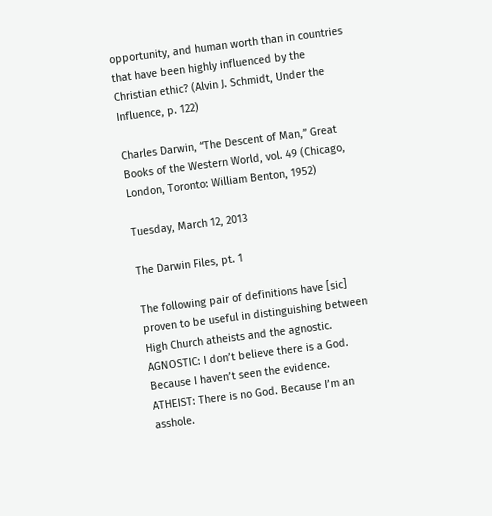opportunity, and human worth than in countries that have been highly influenced by the Christian ethic? (Alvin J. Schmidt, Under the Influence, p. 122)

Charles Darwin, “The Descent of Man,” Great Books of the Western World, vol. 49 (Chicago, London, Toronto: William Benton, 1952)

Tuesday, March 12, 2013

The Darwin Files, pt. 1

The following pair of definitions have [sic] proven to be useful in distinguishing between High Church atheists and the agnostic.
AGNOSTIC: I don’t believe there is a God. Because I haven’t seen the evidence.
ATHEIST: There is no God. Because I’m an asshole.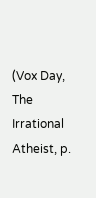(Vox Day, The Irrational Atheist, p.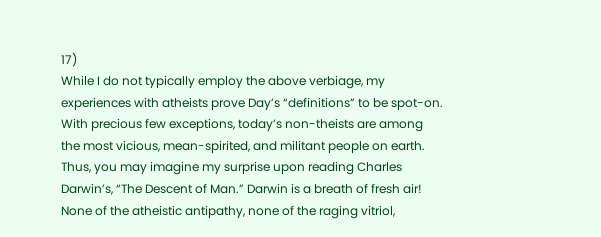17)
While I do not typically employ the above verbiage, my experiences with atheists prove Day’s “definitions” to be spot-on. With precious few exceptions, today’s non-theists are among the most vicious, mean-spirited, and militant people on earth.
Thus, you may imagine my surprise upon reading Charles Darwin’s, “The Descent of Man.” Darwin is a breath of fresh air! None of the atheistic antipathy, none of the raging vitriol,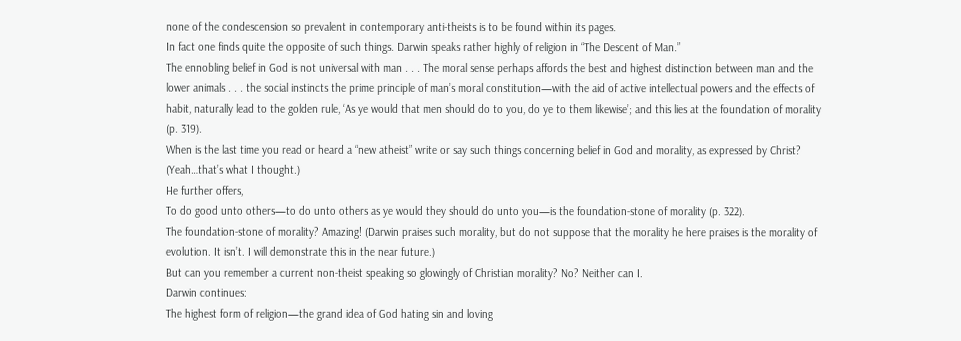none of the condescension so prevalent in contemporary anti-theists is to be found within its pages.
In fact one finds quite the opposite of such things. Darwin speaks rather highly of religion in “The Descent of Man.”
The ennobling belief in God is not universal with man . . . The moral sense perhaps affords the best and highest distinction between man and the lower animals . . . the social instincts the prime principle of man’s moral constitution—with the aid of active intellectual powers and the effects of habit, naturally lead to the golden rule, ‘As ye would that men should do to you, do ye to them likewise’; and this lies at the foundation of morality (p. 319).
When is the last time you read or heard a “new atheist” write or say such things concerning belief in God and morality, as expressed by Christ? (Yeah…that’s what I thought.)
He further offers,
To do good unto others—to do unto others as ye would they should do unto you—is the foundation-stone of morality (p. 322).
The foundation-stone of morality? Amazing! (Darwin praises such morality, but do not suppose that the morality he here praises is the morality of evolution. It isn’t. I will demonstrate this in the near future.)
But can you remember a current non-theist speaking so glowingly of Christian morality? No? Neither can I.
Darwin continues:
The highest form of religion—the grand idea of God hating sin and loving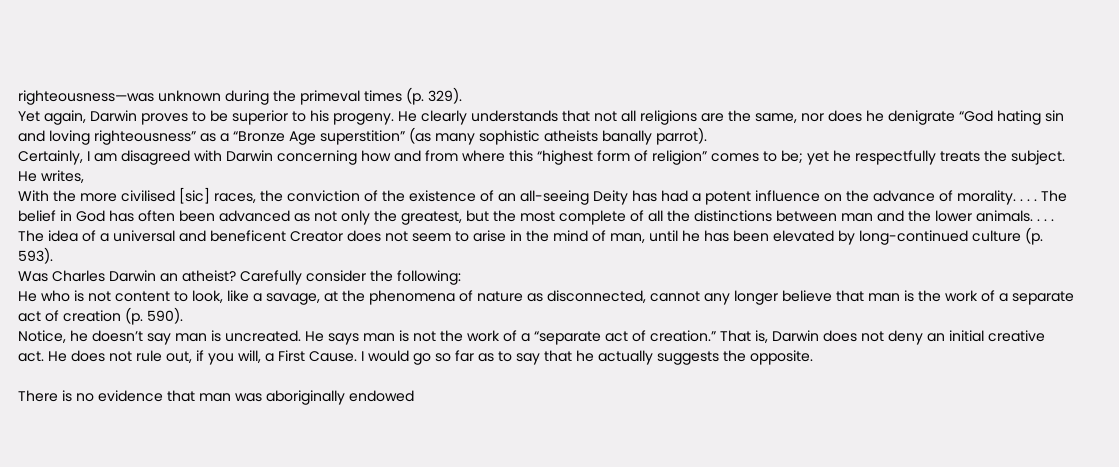righteousness—was unknown during the primeval times (p. 329).
Yet again, Darwin proves to be superior to his progeny. He clearly understands that not all religions are the same, nor does he denigrate “God hating sin and loving righteousness” as a “Bronze Age superstition” (as many sophistic atheists banally parrot).
Certainly, I am disagreed with Darwin concerning how and from where this “highest form of religion” comes to be; yet he respectfully treats the subject. He writes,
With the more civilised [sic] races, the conviction of the existence of an all-seeing Deity has had a potent influence on the advance of morality. . . . The belief in God has often been advanced as not only the greatest, but the most complete of all the distinctions between man and the lower animals. . . . The idea of a universal and beneficent Creator does not seem to arise in the mind of man, until he has been elevated by long-continued culture (p. 593).
Was Charles Darwin an atheist? Carefully consider the following:
He who is not content to look, like a savage, at the phenomena of nature as disconnected, cannot any longer believe that man is the work of a separate act of creation (p. 590).
Notice, he doesn’t say man is uncreated. He says man is not the work of a “separate act of creation.” That is, Darwin does not deny an initial creative act. He does not rule out, if you will, a First Cause. I would go so far as to say that he actually suggests the opposite.

There is no evidence that man was aboriginally endowed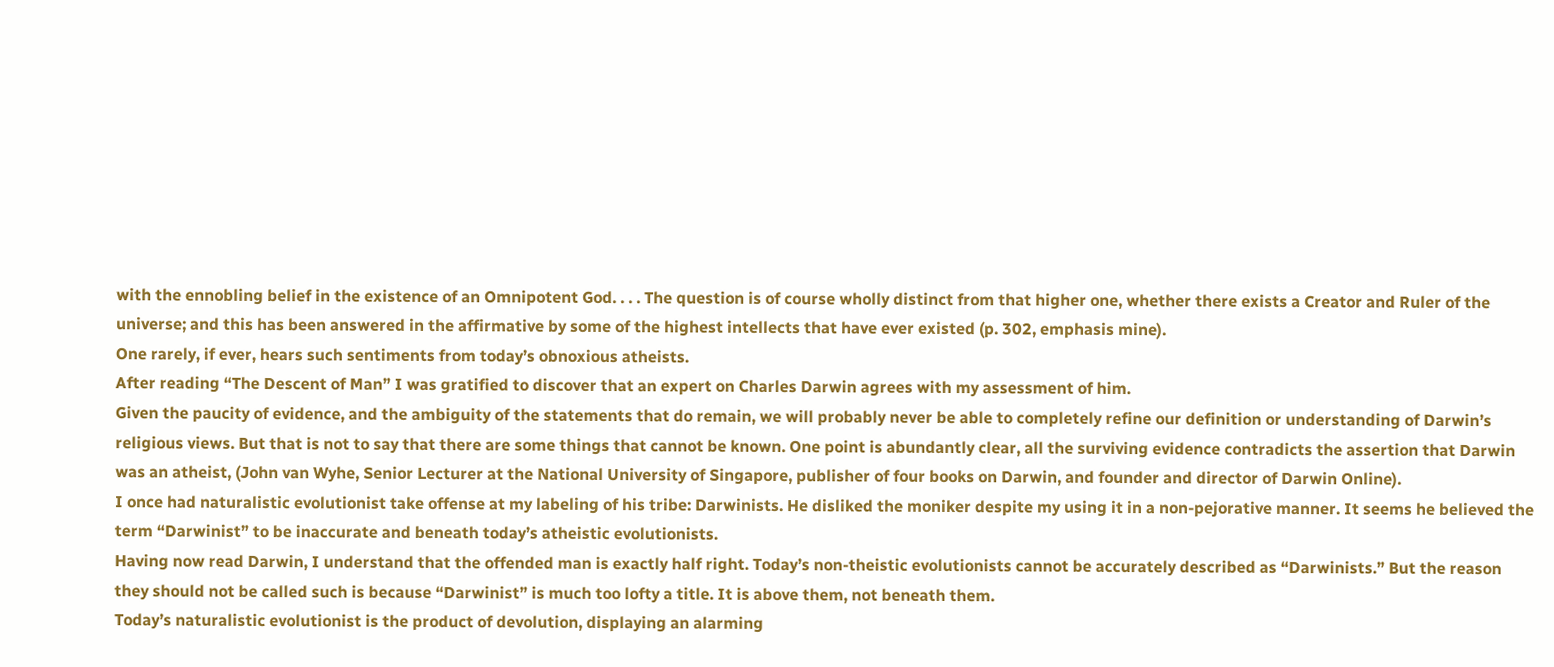with the ennobling belief in the existence of an Omnipotent God. . . . The question is of course wholly distinct from that higher one, whether there exists a Creator and Ruler of the universe; and this has been answered in the affirmative by some of the highest intellects that have ever existed (p. 302, emphasis mine).
One rarely, if ever, hears such sentiments from today’s obnoxious atheists.
After reading “The Descent of Man” I was gratified to discover that an expert on Charles Darwin agrees with my assessment of him.
Given the paucity of evidence, and the ambiguity of the statements that do remain, we will probably never be able to completely refine our definition or understanding of Darwin’s religious views. But that is not to say that there are some things that cannot be known. One point is abundantly clear, all the surviving evidence contradicts the assertion that Darwin was an atheist, (John van Wyhe, Senior Lecturer at the National University of Singapore, publisher of four books on Darwin, and founder and director of Darwin Online).
I once had naturalistic evolutionist take offense at my labeling of his tribe: Darwinists. He disliked the moniker despite my using it in a non-pejorative manner. It seems he believed the term “Darwinist” to be inaccurate and beneath today’s atheistic evolutionists.
Having now read Darwin, I understand that the offended man is exactly half right. Today’s non-theistic evolutionists cannot be accurately described as “Darwinists.” But the reason they should not be called such is because “Darwinist” is much too lofty a title. It is above them, not beneath them.
Today’s naturalistic evolutionist is the product of devolution, displaying an alarming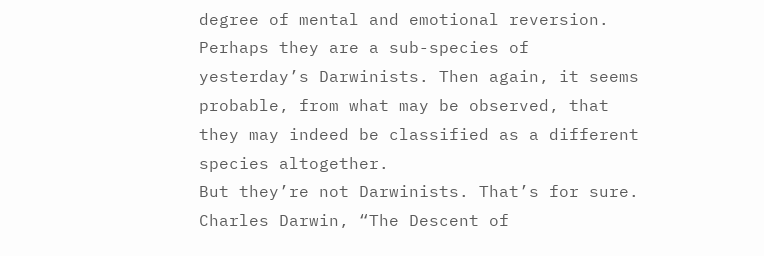degree of mental and emotional reversion. Perhaps they are a sub-species of yesterday’s Darwinists. Then again, it seems probable, from what may be observed, that they may indeed be classified as a different species altogether.
But they’re not Darwinists. That’s for sure.
Charles Darwin, “The Descent of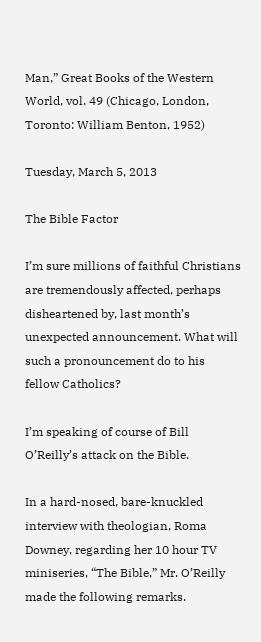Man,” Great Books of the Western World, vol. 49 (Chicago, London, Toronto: William Benton, 1952)

Tuesday, March 5, 2013

The Bible Factor

I’m sure millions of faithful Christians are tremendously affected, perhaps disheartened by, last month’s unexpected announcement. What will such a pronouncement do to his fellow Catholics?

I’m speaking of course of Bill O’Reilly’s attack on the Bible.

In a hard-nosed, bare-knuckled interview with theologian, Roma Downey, regarding her 10 hour TV miniseries, “The Bible,” Mr. O’Reilly made the following remarks.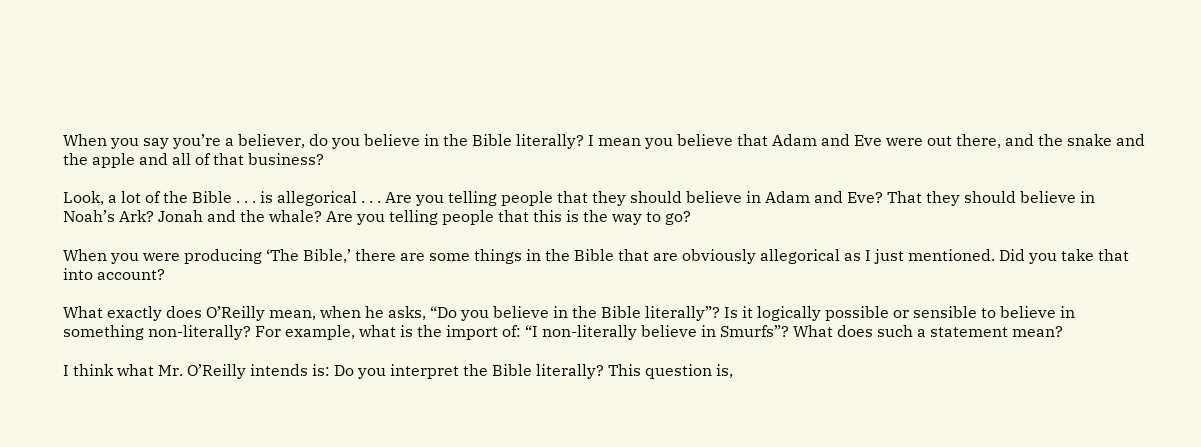When you say you’re a believer, do you believe in the Bible literally? I mean you believe that Adam and Eve were out there, and the snake and the apple and all of that business?

Look, a lot of the Bible . . . is allegorical . . . Are you telling people that they should believe in Adam and Eve? That they should believe in Noah’s Ark? Jonah and the whale? Are you telling people that this is the way to go?

When you were producing ‘The Bible,’ there are some things in the Bible that are obviously allegorical as I just mentioned. Did you take that into account?

What exactly does O’Reilly mean, when he asks, “Do you believe in the Bible literally”? Is it logically possible or sensible to believe in something non-literally? For example, what is the import of: “I non-literally believe in Smurfs”? What does such a statement mean?

I think what Mr. O’Reilly intends is: Do you interpret the Bible literally? This question is,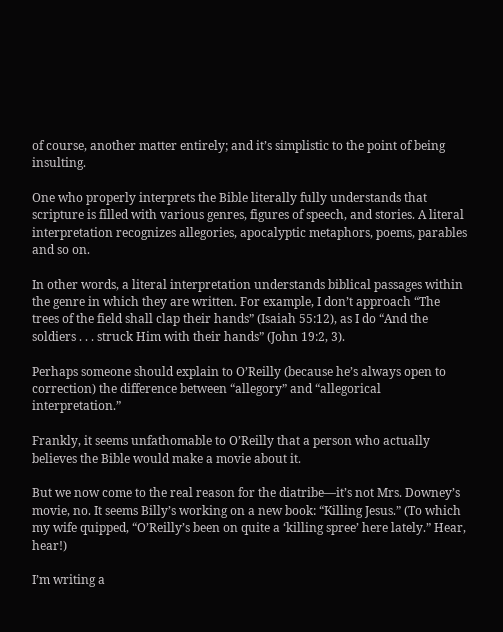of course, another matter entirely; and it’s simplistic to the point of being insulting.

One who properly interprets the Bible literally fully understands that scripture is filled with various genres, figures of speech, and stories. A literal interpretation recognizes allegories, apocalyptic metaphors, poems, parables and so on.

In other words, a literal interpretation understands biblical passages within the genre in which they are written. For example, I don’t approach “The trees of the field shall clap their hands” (Isaiah 55:12), as I do “And the soldiers . . . struck Him with their hands” (John 19:2, 3).

Perhaps someone should explain to O’Reilly (because he’s always open to correction) the difference between “allegory” and “allegorical interpretation.”

Frankly, it seems unfathomable to O’Reilly that a person who actually believes the Bible would make a movie about it.

But we now come to the real reason for the diatribe—it’s not Mrs. Downey’s movie, no. It seems Billy’s working on a new book: “Killing Jesus.” (To which my wife quipped, “O’Reilly’s been on quite a ‘killing spree’ here lately.” Hear, hear!)

I’m writing a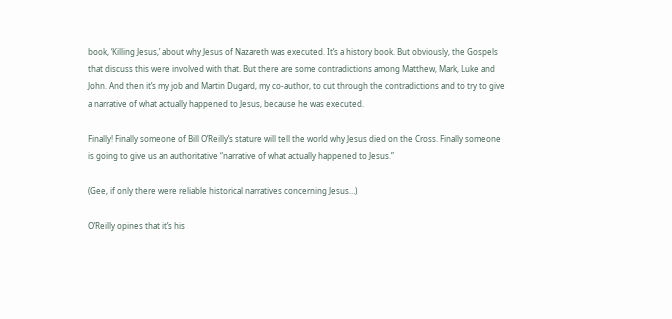book, ‘Killing Jesus,’ about why Jesus of Nazareth was executed. It’s a history book. But obviously, the Gospels that discuss this were involved with that. But there are some contradictions among Matthew, Mark, Luke and John. And then it’s my job and Martin Dugard, my co-author, to cut through the contradictions and to try to give a narrative of what actually happened to Jesus, because he was executed.

Finally! Finally someone of Bill O’Reilly’s stature will tell the world why Jesus died on the Cross. Finally someone is going to give us an authoritative “narrative of what actually happened to Jesus.”

(Gee, if only there were reliable historical narratives concerning Jesus…)

O’Reilly opines that it’s his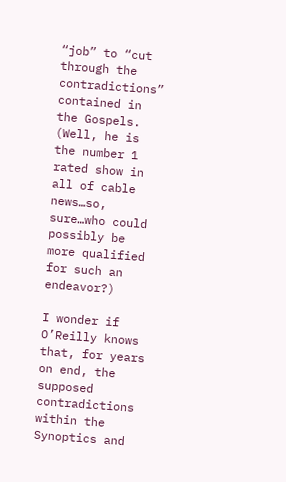“job” to “cut through the contradictions” contained in the Gospels. (Well, he is the number 1 rated show in all of cable news…so, sure…who could possibly be more qualified for such an endeavor?)

I wonder if O’Reilly knows that, for years on end, the supposed contradictions within the Synoptics and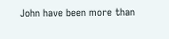John have been more than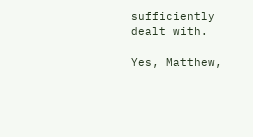sufficiently dealt with.

Yes, Matthew,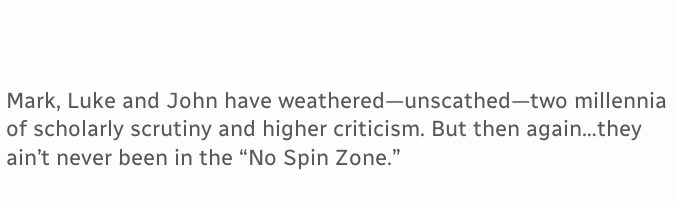Mark, Luke and John have weathered—unscathed—two millennia of scholarly scrutiny and higher criticism. But then again…they ain’t never been in the “No Spin Zone.”